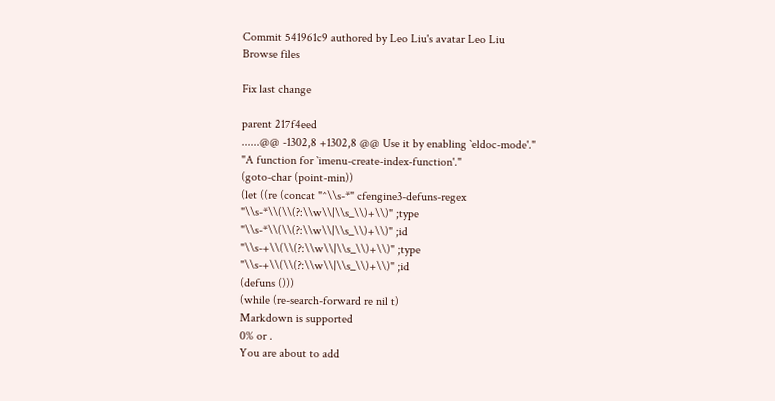Commit 541961c9 authored by Leo Liu's avatar Leo Liu
Browse files

Fix last change

parent 217f4eed
......@@ -1302,8 +1302,8 @@ Use it by enabling `eldoc-mode'."
"A function for `imenu-create-index-function'."
(goto-char (point-min))
(let ((re (concat "^\\s-*" cfengine3-defuns-regex
"\\s-*\\(\\(?:\\w\\|\\s_\\)+\\)" ;type
"\\s-*\\(\\(?:\\w\\|\\s_\\)+\\)" ;id
"\\s-+\\(\\(?:\\w\\|\\s_\\)+\\)" ;type
"\\s-+\\(\\(?:\\w\\|\\s_\\)+\\)" ;id
(defuns ()))
(while (re-search-forward re nil t)
Markdown is supported
0% or .
You are about to add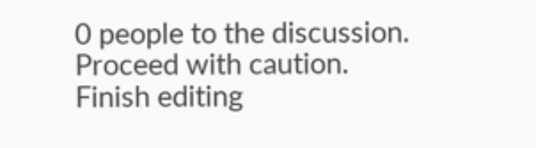0 people to the discussion. Proceed with caution.
Finish editing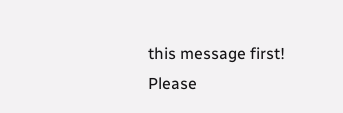this message first!
Please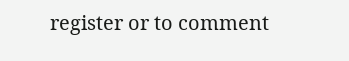register or to comment